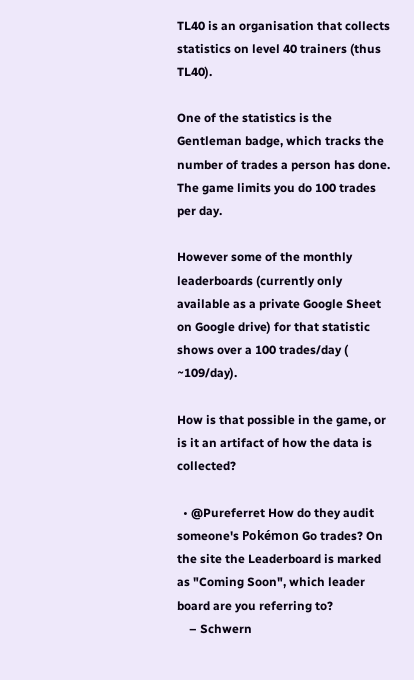TL40 is an organisation that collects statistics on level 40 trainers (thus TL40).

One of the statistics is the Gentleman badge, which tracks the number of trades a person has done. The game limits you do 100 trades per day.

However some of the monthly leaderboards (currently only available as a private Google Sheet on Google drive) for that statistic shows over a 100 trades/day ( ~109/day).

How is that possible in the game, or is it an artifact of how the data is collected?

  • @Pureferret How do they audit someone's Pokémon Go trades? On the site the Leaderboard is marked as "Coming Soon", which leader board are you referring to?
    – Schwern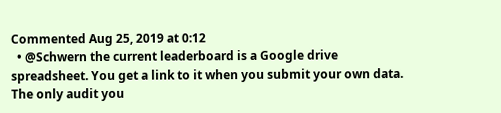Commented Aug 25, 2019 at 0:12
  • @Schwern the current leaderboard is a Google drive spreadsheet. You get a link to it when you submit your own data. The only audit you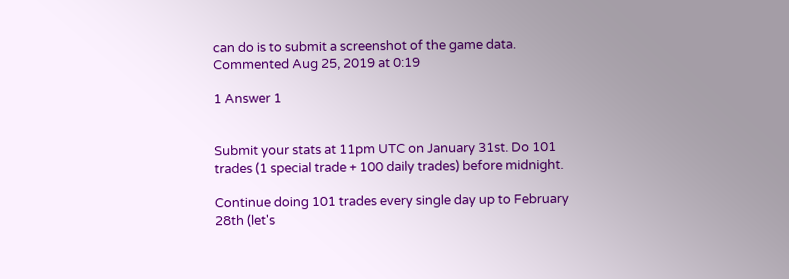can do is to submit a screenshot of the game data. Commented Aug 25, 2019 at 0:19

1 Answer 1


Submit your stats at 11pm UTC on January 31st. Do 101 trades (1 special trade + 100 daily trades) before midnight.

Continue doing 101 trades every single day up to February 28th (let's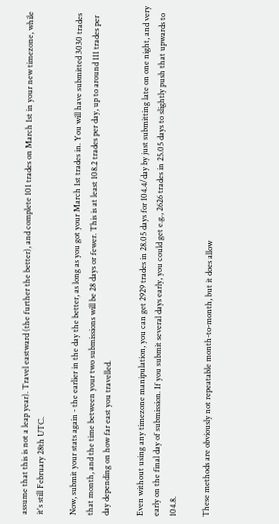assume that this is not a leap year). Travel eastward (the further the better), and complete 101 trades on March 1st in your new timezone, while it's still February 28th UTC.

Now, submit your stats again - the earlier in the day the better, as long as you got your March 1st trades in. You will have submitted 3030 trades that month, and the time between your two submissions will be 28 days or fewer. This is at least 108.2 trades per day, up to around 111 trades per day depending on how far east you travelled.

Even without using any timezone manipulation, you can get 2929 trades in 28.05 days for 104.4/day by just submitting late on one night, and very early on the final day of submission. If you submit several days early, you could get e.g., 2626 trades in 25.05 days to slightly push that upwards to 104.8.

These methods are obviously not repeatable month-to-month, but it does allow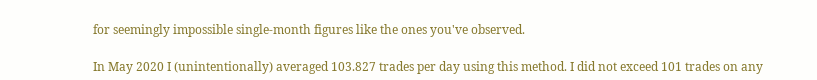for seemingly impossible single-month figures like the ones you've observed.

In May 2020 I (unintentionally) averaged 103.827 trades per day using this method. I did not exceed 101 trades on any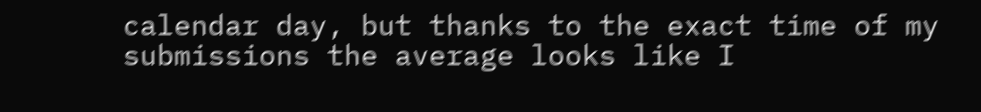calendar day, but thanks to the exact time of my submissions the average looks like I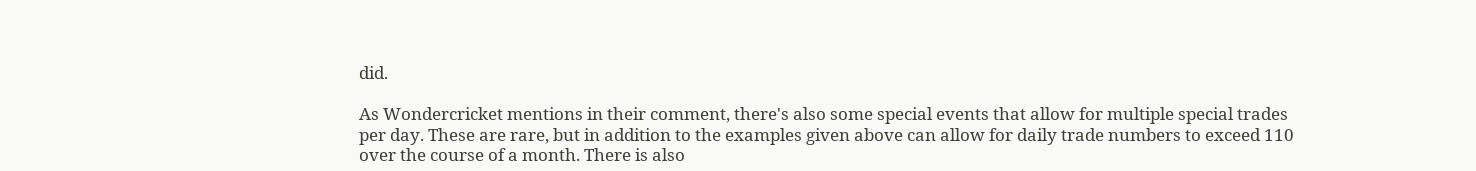did.

As Wondercricket mentions in their comment, there's also some special events that allow for multiple special trades per day. These are rare, but in addition to the examples given above can allow for daily trade numbers to exceed 110 over the course of a month. There is also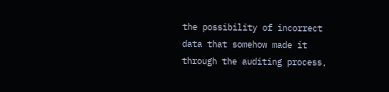the possibility of incorrect data that somehow made it through the auditing process,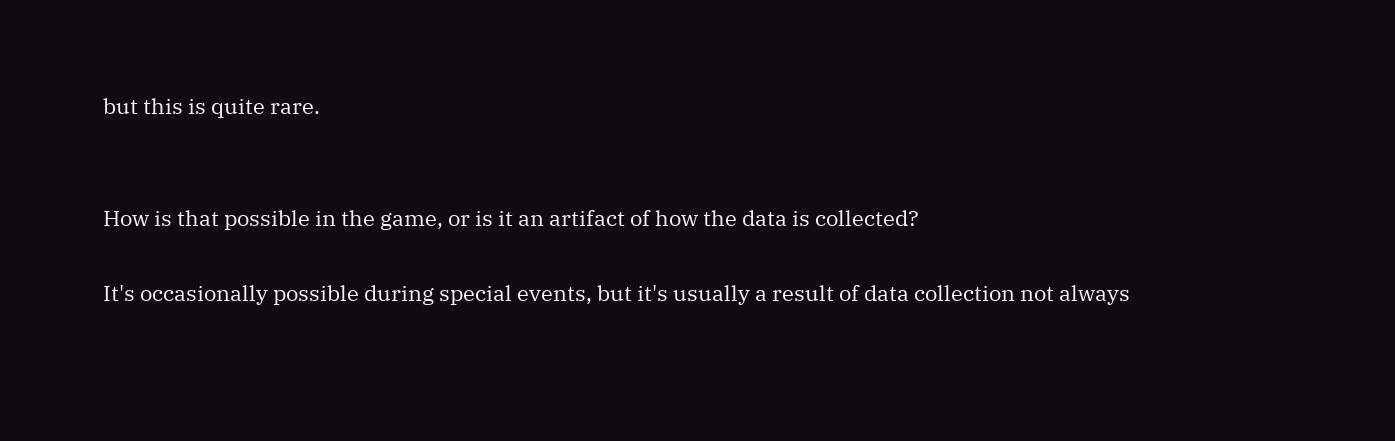but this is quite rare.


How is that possible in the game, or is it an artifact of how the data is collected?

It's occasionally possible during special events, but it's usually a result of data collection not always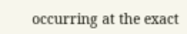occurring at the exact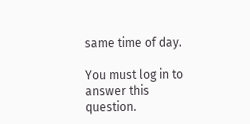same time of day.

You must log in to answer this question.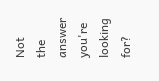Not the answer you're looking for?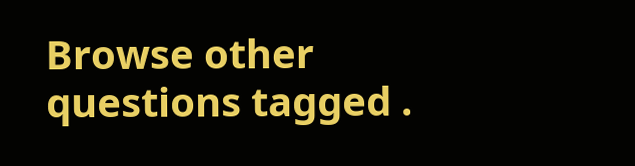Browse other questions tagged .